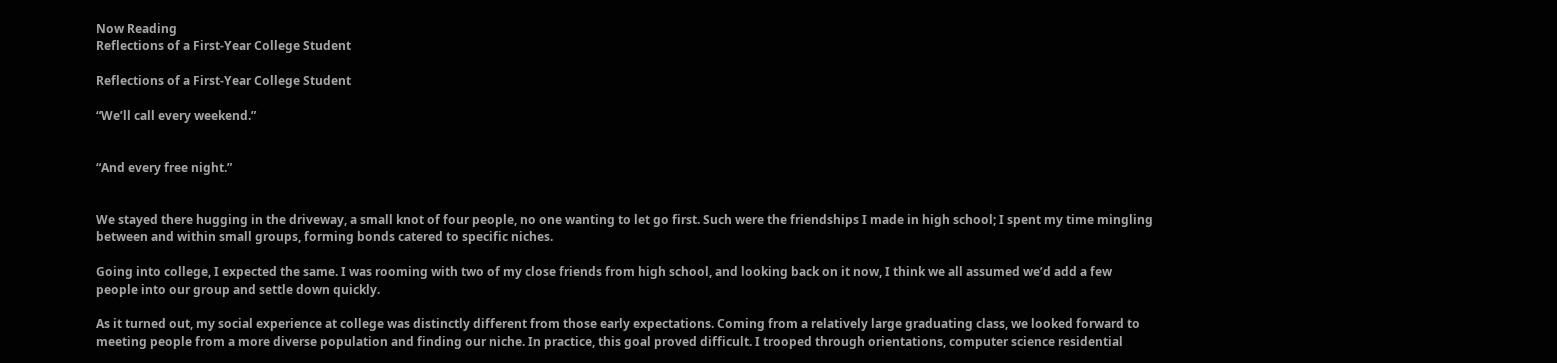Now Reading
Reflections of a First-Year College Student

Reflections of a First-Year College Student

“We’ll call every weekend.”


“And every free night.”


We stayed there hugging in the driveway, a small knot of four people, no one wanting to let go first. Such were the friendships I made in high school; I spent my time mingling between and within small groups, forming bonds catered to specific niches.

Going into college, I expected the same. I was rooming with two of my close friends from high school, and looking back on it now, I think we all assumed we’d add a few people into our group and settle down quickly.

As it turned out, my social experience at college was distinctly different from those early expectations. Coming from a relatively large graduating class, we looked forward to meeting people from a more diverse population and finding our niche. In practice, this goal proved difficult. I trooped through orientations, computer science residential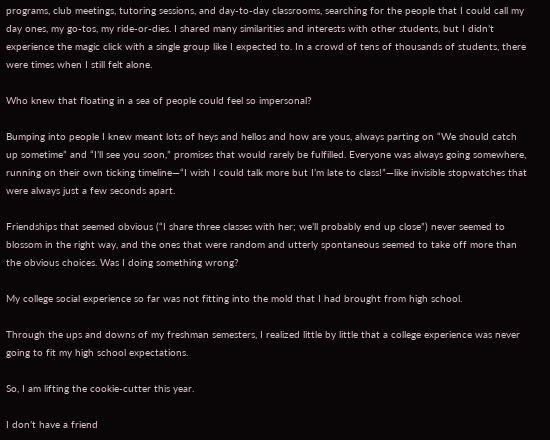programs, club meetings, tutoring sessions, and day-to-day classrooms, searching for the people that I could call my day ones, my go-tos, my ride-or-dies. I shared many similarities and interests with other students, but I didn’t experience the magic click with a single group like I expected to. In a crowd of tens of thousands of students, there were times when I still felt alone.

Who knew that floating in a sea of people could feel so impersonal?

Bumping into people I knew meant lots of heys and hellos and how are yous, always parting on “We should catch up sometime” and “I’ll see you soon,” promises that would rarely be fulfilled. Everyone was always going somewhere, running on their own ticking timeline—“I wish I could talk more but I’m late to class!”—like invisible stopwatches that were always just a few seconds apart.

Friendships that seemed obvious (“I share three classes with her; we’ll probably end up close”) never seemed to blossom in the right way, and the ones that were random and utterly spontaneous seemed to take off more than the obvious choices. Was I doing something wrong?

My college social experience so far was not fitting into the mold that I had brought from high school.

Through the ups and downs of my freshman semesters, I realized little by little that a college experience was never going to fit my high school expectations.

So, I am lifting the cookie-cutter this year.

I don’t have a friend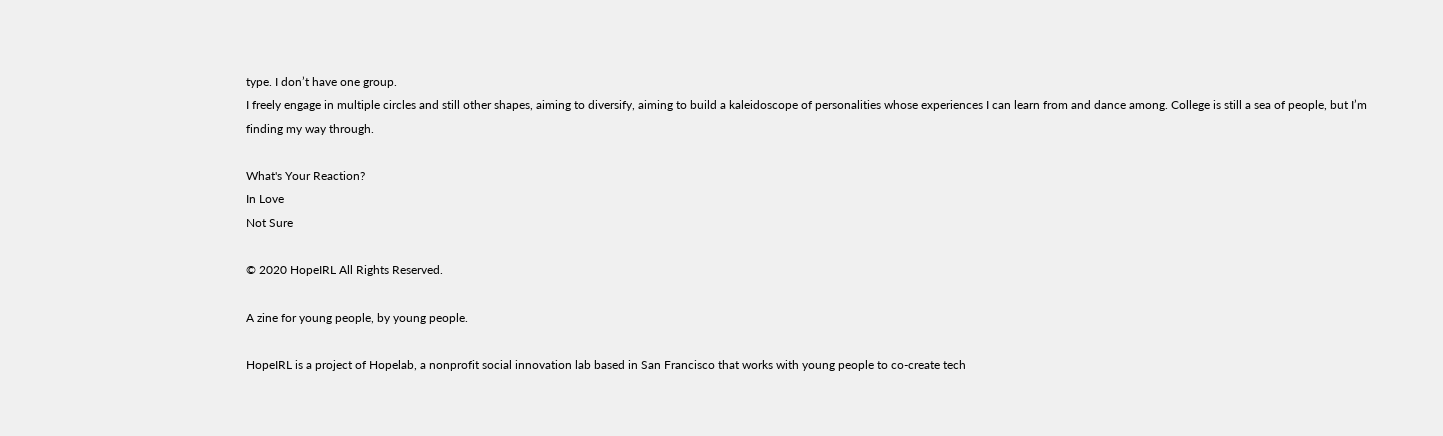type. I don’t have one group.
I freely engage in multiple circles and still other shapes, aiming to diversify, aiming to build a kaleidoscope of personalities whose experiences I can learn from and dance among. College is still a sea of people, but I’m finding my way through.

What's Your Reaction?
In Love
Not Sure

© 2020 HopeIRL All Rights Reserved.

A zine for young people, by young people.

HopeIRL is a project of Hopelab, a nonprofit social innovation lab based in San Francisco that works with young people to co-create tech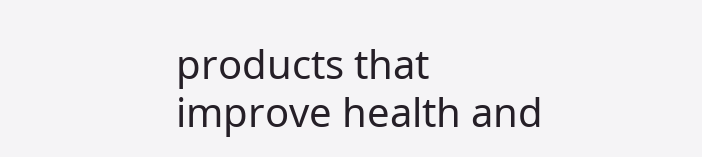products that improve health and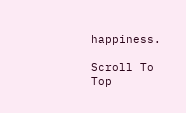happiness.

Scroll To Top